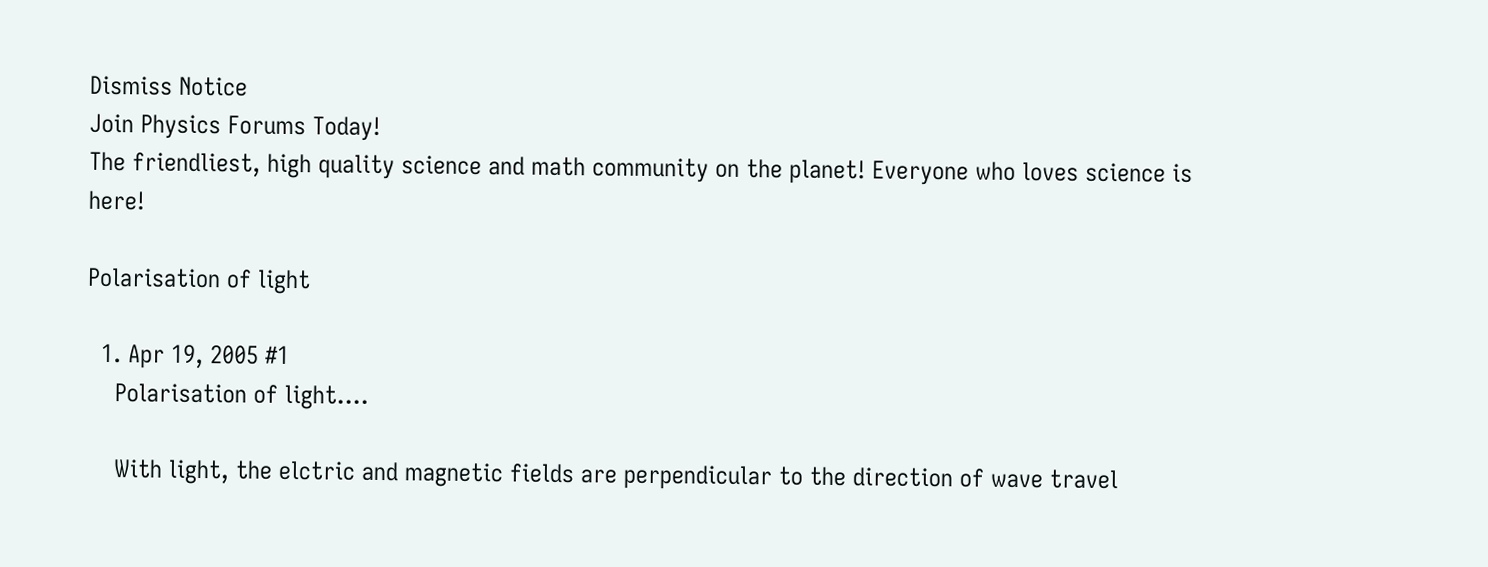Dismiss Notice
Join Physics Forums Today!
The friendliest, high quality science and math community on the planet! Everyone who loves science is here!

Polarisation of light

  1. Apr 19, 2005 #1
    Polarisation of light....

    With light, the elctric and magnetic fields are perpendicular to the direction of wave travel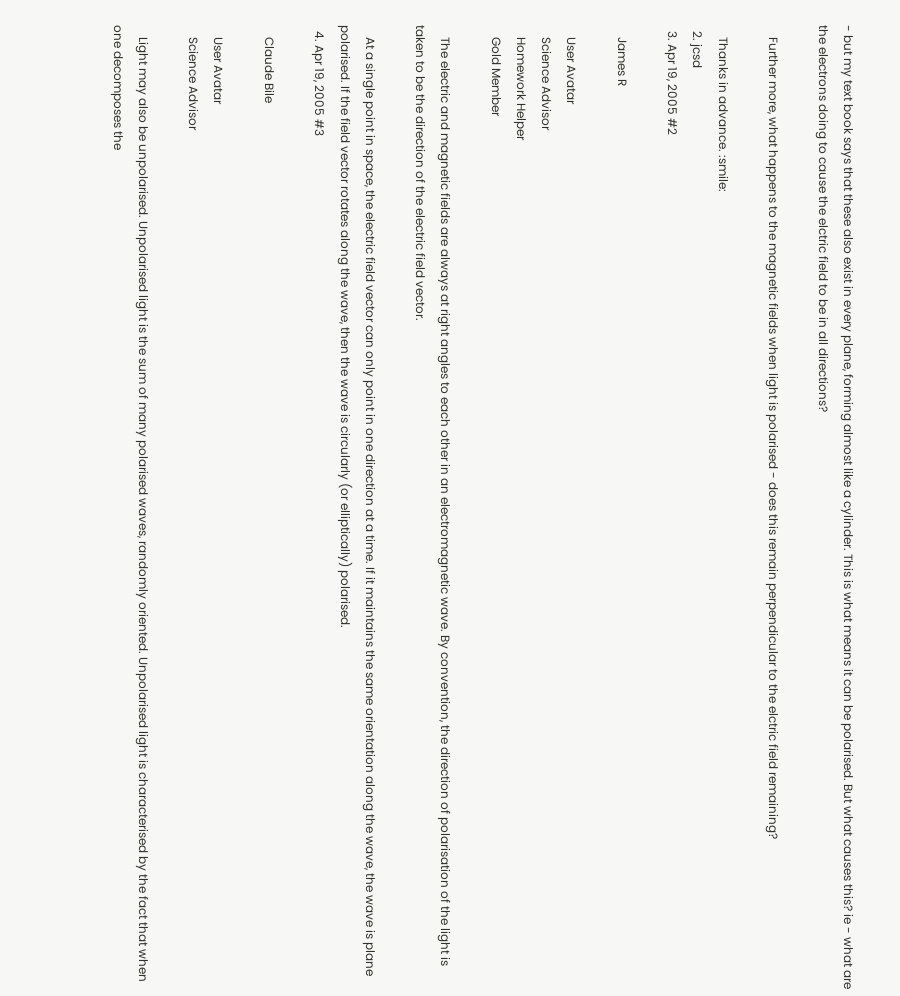- but my text book says that these also exist in every plane, forming almost like a cylinder. This is what means it can be polarised. But what causes this? ie - what are the electrons doing to cause the elctric field to be in all directions?

    Further more, what happens to the magnetic fields when light is polarised - does this remain perpendicular to the elctric field remaining?

    Thanks in advance. :smile:
  2. jcsd
  3. Apr 19, 2005 #2

    James R

    User Avatar
    Science Advisor
    Homework Helper
    Gold Member

    The electric and magnetic fields are always at right angles to each other in an electromagnetic wave. By convention, the direction of polarisation of the light is taken to be the direction of the electric field vector.

    At a single point in space, the electric field vector can only point in one direction at a time. If it maintains the same orientation along the wave, the wave is plane polarised. If the field vector rotates along the wave, then the wave is circularly (or elliptically) polarised.
  4. Apr 19, 2005 #3

    Claude Bile

    User Avatar
    Science Advisor

    Light may also be unpolarised. Unpolarised light is the sum of many polarised waves, randomly oriented. Unpolarised light is characterised by the fact that when one decomposes the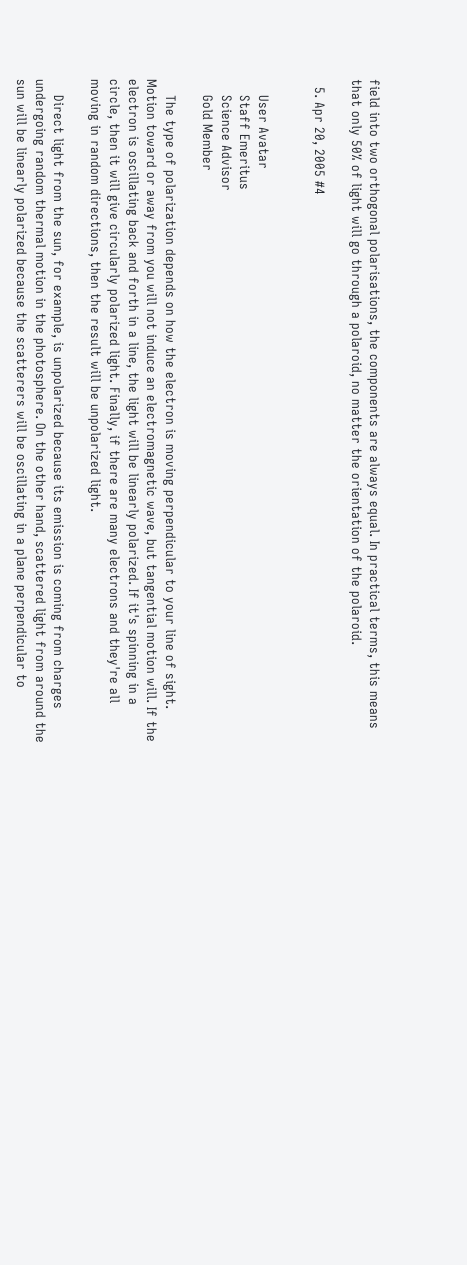field into two orthogonal polarisations, the components are always equal. In practical terms, this means that only 50% of light will go through a polaroid, no matter the orientation of the polaroid.

  5. Apr 20, 2005 #4


    User Avatar
    Staff Emeritus
    Science Advisor
    Gold Member

    The type of polarization depends on how the electron is moving perpendicular to your line of sight. Motion toward or away from you will not induce an electromagnetic wave, but tangential motion will. If the electron is oscillating back and forth in a line, the light will be linearly polarized. If it's spinning in a circle, then it will give circularly polarized light. Finally, if there are many electrons and they're all moving in random directions, then the result will be unpolarized light.

    Direct light from the sun, for example, is unpolarized because its emission is coming from charges undergoing random thermal motion in the photosphere. On the other hand, scattered light from around the sun will be linearly polarized because the scatterers will be oscillating in a plane perpendicular to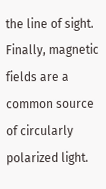the line of sight. Finally, magnetic fields are a common source of circularly polarized light.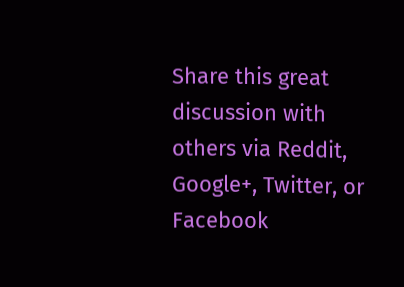Share this great discussion with others via Reddit, Google+, Twitter, or Facebook